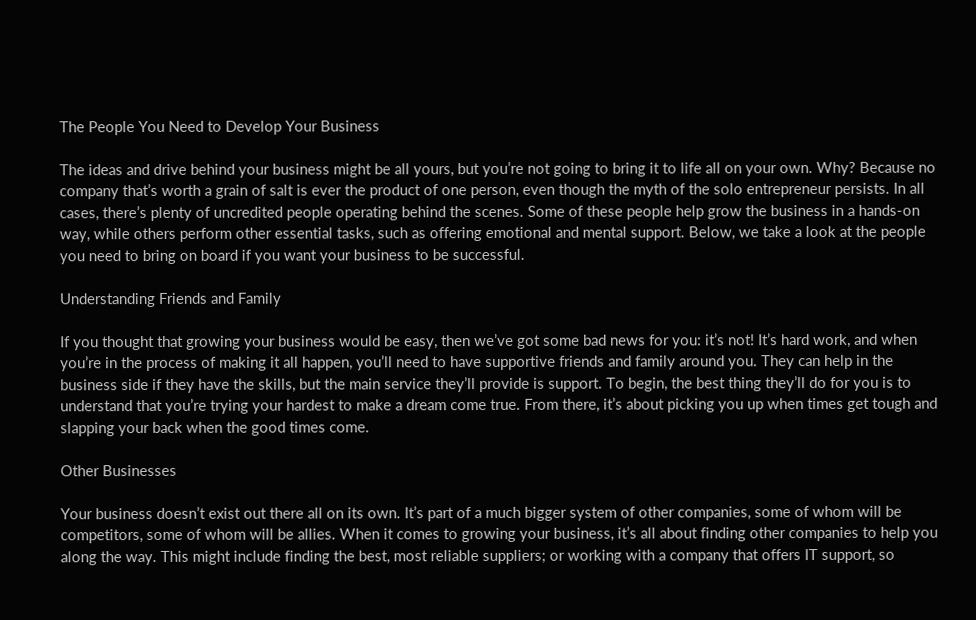The People You Need to Develop Your Business

The ideas and drive behind your business might be all yours, but you’re not going to bring it to life all on your own. Why? Because no company that’s worth a grain of salt is ever the product of one person, even though the myth of the solo entrepreneur persists. In all cases, there’s plenty of uncredited people operating behind the scenes. Some of these people help grow the business in a hands-on way, while others perform other essential tasks, such as offering emotional and mental support. Below, we take a look at the people you need to bring on board if you want your business to be successful.

Understanding Friends and Family

If you thought that growing your business would be easy, then we’ve got some bad news for you: it’s not! It’s hard work, and when you’re in the process of making it all happen, you’ll need to have supportive friends and family around you. They can help in the business side if they have the skills, but the main service they’ll provide is support. To begin, the best thing they’ll do for you is to understand that you’re trying your hardest to make a dream come true. From there, it’s about picking you up when times get tough and slapping your back when the good times come.

Other Businesses

Your business doesn’t exist out there all on its own. It’s part of a much bigger system of other companies, some of whom will be competitors, some of whom will be allies. When it comes to growing your business, it’s all about finding other companies to help you along the way. This might include finding the best, most reliable suppliers; or working with a company that offers IT support, so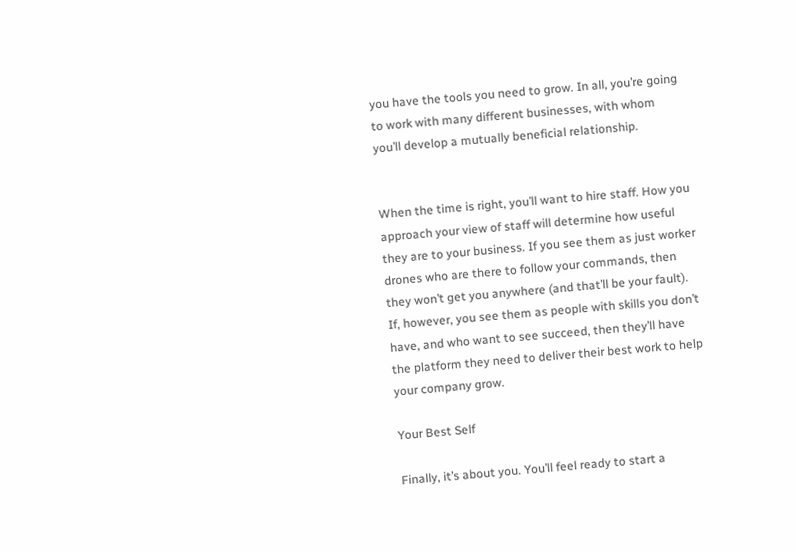you have the tools you need to grow. In all, you’re going to work with many different businesses, with whom you’ll develop a mutually beneficial relationship.


When the time is right, you’ll want to hire staff. How you approach your view of staff will determine how useful they are to your business. If you see them as just worker drones who are there to follow your commands, then they won’t get you anywhere (and that’ll be your fault). If, however, you see them as people with skills you don’t have, and who want to see succeed, then they’ll have the platform they need to deliver their best work to help your company grow.

Your Best Self

Finally, it’s about you. You’ll feel ready to start a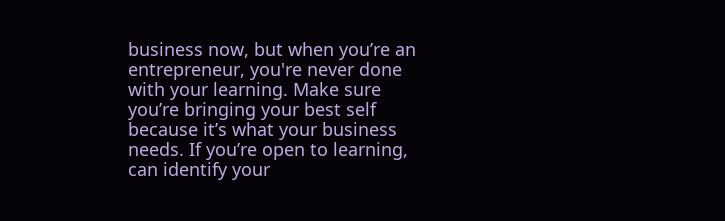business now, but when you’re an entrepreneur, you're never done with your learning. Make sure you’re bringing your best self because it’s what your business needs. If you’re open to learning, can identify your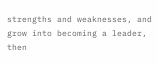strengths and weaknesses, and grow into becoming a leader, then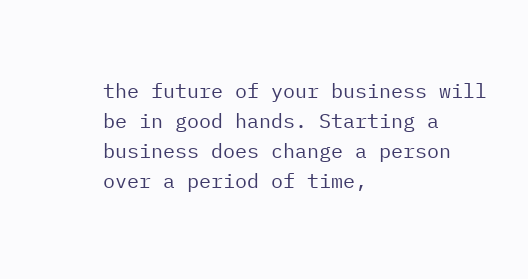the future of your business will be in good hands. Starting a business does change a person over a period of time,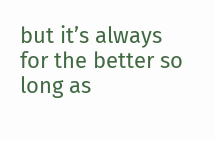but it’s always for the better so long as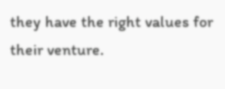they have the right values for their venture.